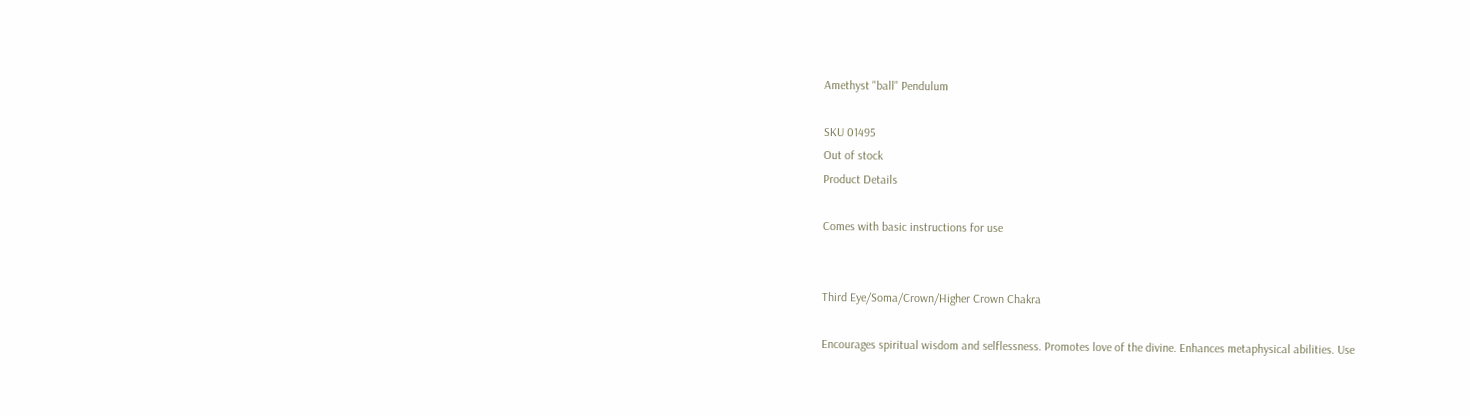Amethyst "ball" Pendulum

SKU 01495
Out of stock
Product Details

Comes with basic instructions for use


Third Eye/Soma/Crown/Higher Crown Chakra

Encourages spiritual wisdom and selflessness. Promotes love of the divine. Enhances metaphysical abilities. Use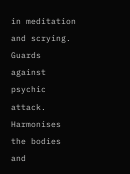in meditation and scrying. Guards against psychic attack. Harmonises the bodies and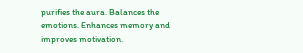purifies the aura. Balances the emotions. Enhances memory and improves motivation.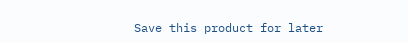Save this product for later